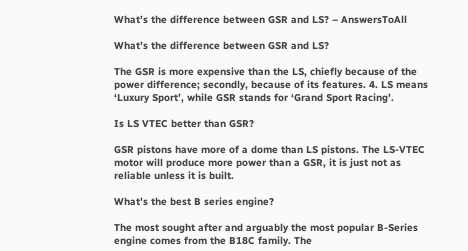What’s the difference between GSR and LS? – AnswersToAll

What’s the difference between GSR and LS?

The GSR is more expensive than the LS, chiefly because of the power difference; secondly, because of its features. 4. LS means ‘Luxury Sport’, while GSR stands for ‘Grand Sport Racing’.

Is LS VTEC better than GSR?

GSR pistons have more of a dome than LS pistons. The LS-VTEC motor will produce more power than a GSR, it is just not as reliable unless it is built.

What’s the best B series engine?

The most sought after and arguably the most popular B-Series engine comes from the B18C family. The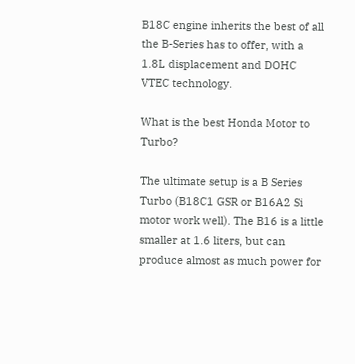B18C engine inherits the best of all the B-Series has to offer, with a 1.8L displacement and DOHC VTEC technology.

What is the best Honda Motor to Turbo?

The ultimate setup is a B Series Turbo (B18C1 GSR or B16A2 Si motor work well). The B16 is a little smaller at 1.6 liters, but can produce almost as much power for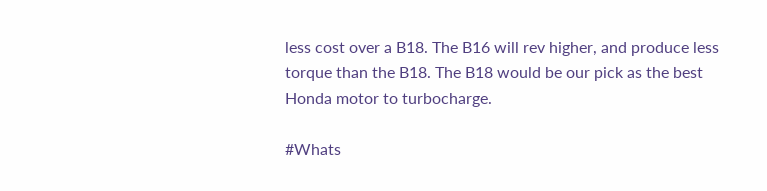less cost over a B18. The B16 will rev higher, and produce less torque than the B18. The B18 would be our pick as the best Honda motor to turbocharge.

#Whats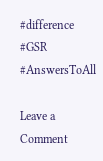#difference #GSR #AnswersToAll

Leave a Comment